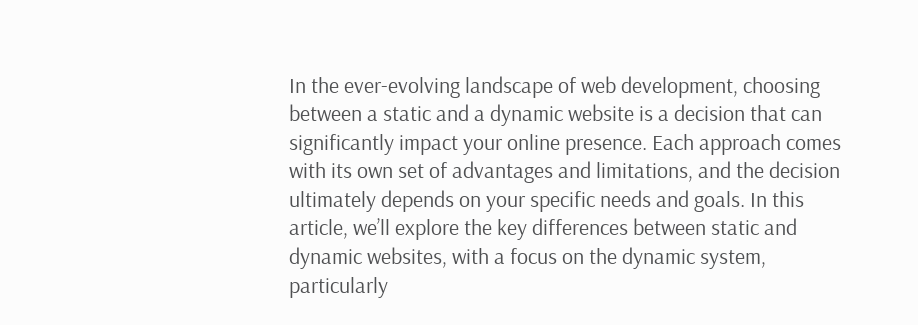In the ever-evolving landscape of web development, choosing between a static and a dynamic website is a decision that can significantly impact your online presence. Each approach comes with its own set of advantages and limitations, and the decision ultimately depends on your specific needs and goals. In this article, we’ll explore the key differences between static and dynamic websites, with a focus on the dynamic system, particularly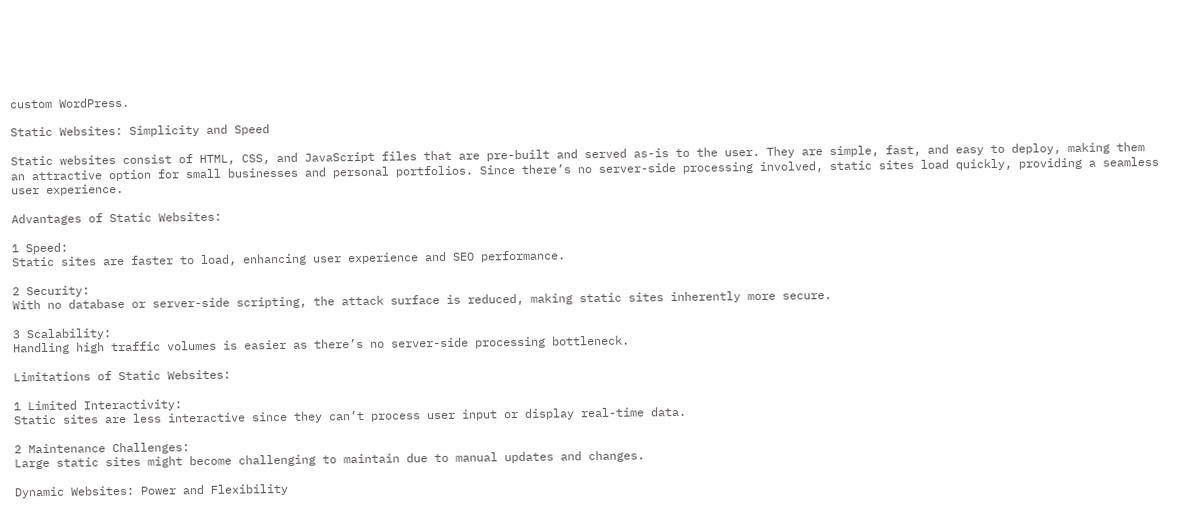custom WordPress.

Static Websites: Simplicity and Speed

Static websites consist of HTML, CSS, and JavaScript files that are pre-built and served as-is to the user. They are simple, fast, and easy to deploy, making them an attractive option for small businesses and personal portfolios. Since there’s no server-side processing involved, static sites load quickly, providing a seamless user experience.

Advantages of Static Websites:

1 Speed:
Static sites are faster to load, enhancing user experience and SEO performance.

2 Security:
With no database or server-side scripting, the attack surface is reduced, making static sites inherently more secure.

3 Scalability:
Handling high traffic volumes is easier as there’s no server-side processing bottleneck.

Limitations of Static Websites:

1 Limited Interactivity:
Static sites are less interactive since they can’t process user input or display real-time data.

2 Maintenance Challenges:
Large static sites might become challenging to maintain due to manual updates and changes.

Dynamic Websites: Power and Flexibility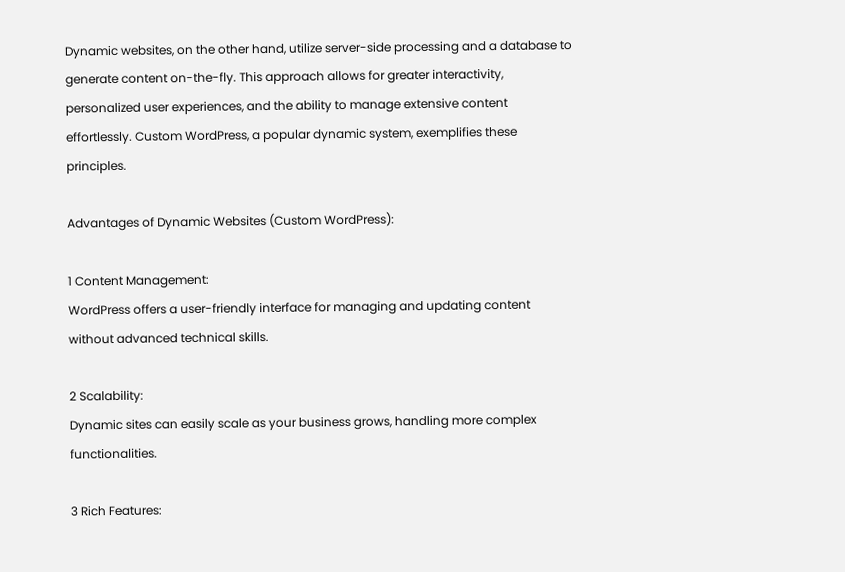Dynamic websites, on the other hand, utilize server-side processing and a database to generate content on-the-fly. This approach allows for greater interactivity, personalized user experiences, and the ability to manage extensive content effortlessly. Custom WordPress, a popular dynamic system, exemplifies these principles.

Advantages of Dynamic Websites (Custom WordPress):

1 Content Management:
WordPress offers a user-friendly interface for managing and updating content without advanced technical skills.

2 Scalability:
Dynamic sites can easily scale as your business grows, handling more complex functionalities.

3 Rich Features: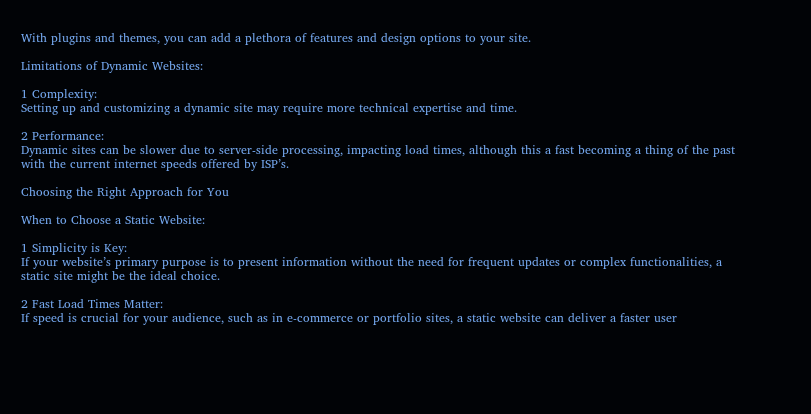With plugins and themes, you can add a plethora of features and design options to your site.

Limitations of Dynamic Websites:

1 Complexity:
Setting up and customizing a dynamic site may require more technical expertise and time.

2 Performance:
Dynamic sites can be slower due to server-side processing, impacting load times, although this a fast becoming a thing of the past with the current internet speeds offered by ISP’s.

Choosing the Right Approach for You

When to Choose a Static Website:

1 Simplicity is Key:
If your website’s primary purpose is to present information without the need for frequent updates or complex functionalities, a static site might be the ideal choice.

2 Fast Load Times Matter:
If speed is crucial for your audience, such as in e-commerce or portfolio sites, a static website can deliver a faster user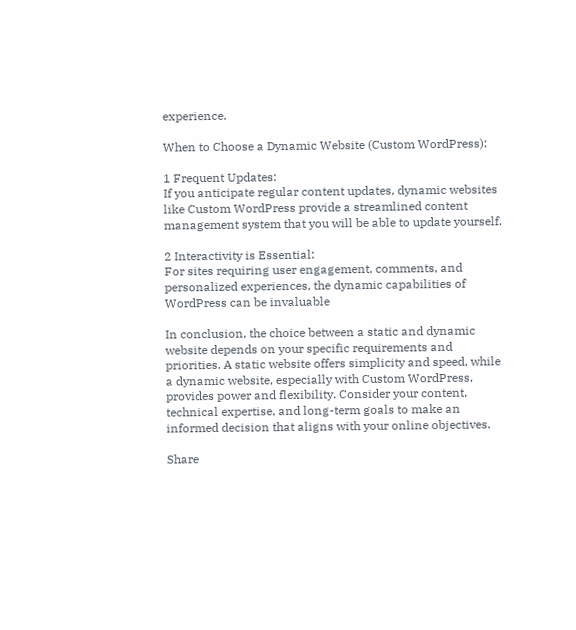experience.

When to Choose a Dynamic Website (Custom WordPress):

1 Frequent Updates:
If you anticipate regular content updates, dynamic websites like Custom WordPress provide a streamlined content management system that you will be able to update yourself.

2 Interactivity is Essential:
For sites requiring user engagement, comments, and personalized experiences, the dynamic capabilities of WordPress can be invaluable

In conclusion, the choice between a static and dynamic website depends on your specific requirements and priorities. A static website offers simplicity and speed, while a dynamic website, especially with Custom WordPress, provides power and flexibility. Consider your content, technical expertise, and long-term goals to make an informed decision that aligns with your online objectives.

Share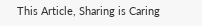This Article, Sharing is Caring